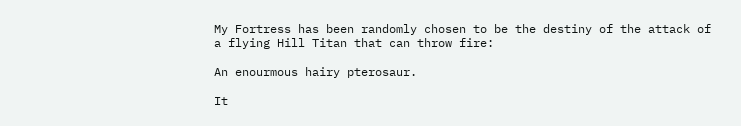My Fortress has been randomly chosen to be the destiny of the attack of a flying Hill Titan that can throw fire:

An enourmous hairy pterosaur.

It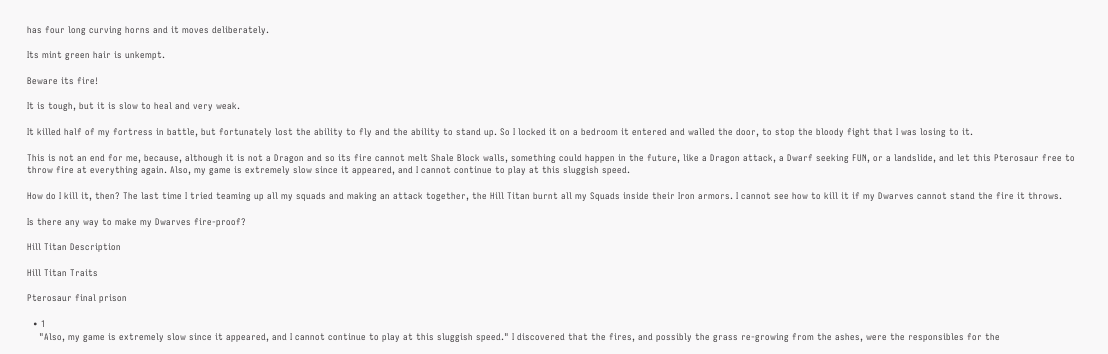has four long curving horns and it moves deliberately.

Its mint green hair is unkempt.

Beware its fire!

It is tough, but it is slow to heal and very weak.

It killed half of my fortress in battle, but fortunately lost the ability to fly and the ability to stand up. So I locked it on a bedroom it entered and walled the door, to stop the bloody fight that I was losing to it.

This is not an end for me, because, although it is not a Dragon and so its fire cannot melt Shale Block walls, something could happen in the future, like a Dragon attack, a Dwarf seeking FUN, or a landslide, and let this Pterosaur free to throw fire at everything again. Also, my game is extremely slow since it appeared, and I cannot continue to play at this sluggish speed.

How do I kill it, then? The last time I tried teaming up all my squads and making an attack together, the Hill Titan burnt all my Squads inside their Iron armors. I cannot see how to kill it if my Dwarves cannot stand the fire it throws.

Is there any way to make my Dwarves fire-proof?

Hill Titan Description

Hill Titan Traits

Pterosaur final prison

  • 1
    "Also, my game is extremely slow since it appeared, and I cannot continue to play at this sluggish speed." I discovered that the fires, and possibly the grass re-growing from the ashes, were the responsibles for the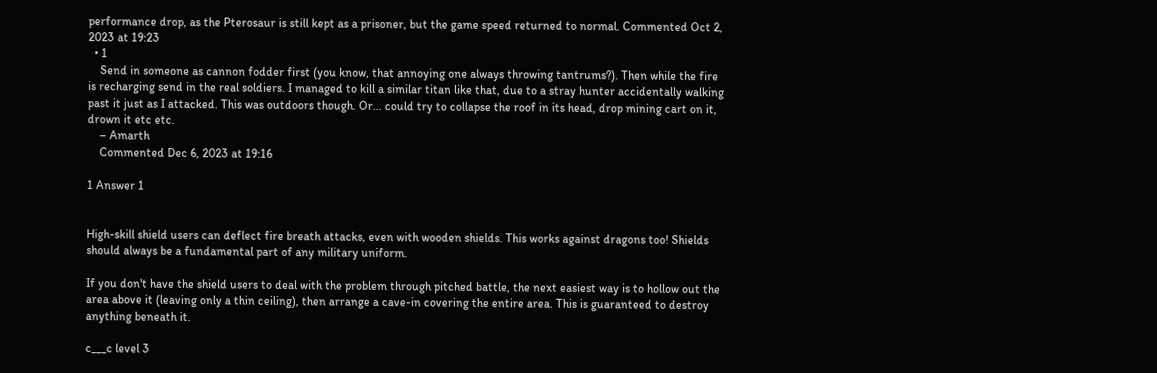performance drop, as the Pterosaur is still kept as a prisoner, but the game speed returned to normal. Commented Oct 2, 2023 at 19:23
  • 1
    Send in someone as cannon fodder first (you know, that annoying one always throwing tantrums?). Then while the fire is recharging send in the real soldiers. I managed to kill a similar titan like that, due to a stray hunter accidentally walking past it just as I attacked. This was outdoors though. Or... could try to collapse the roof in its head, drop mining cart on it, drown it etc etc.
    – Amarth
    Commented Dec 6, 2023 at 19:16

1 Answer 1


High-skill shield users can deflect fire breath attacks, even with wooden shields. This works against dragons too! Shields should always be a fundamental part of any military uniform.

If you don't have the shield users to deal with the problem through pitched battle, the next easiest way is to hollow out the area above it (leaving only a thin ceiling), then arrange a cave-in covering the entire area. This is guaranteed to destroy anything beneath it.

c___c level 3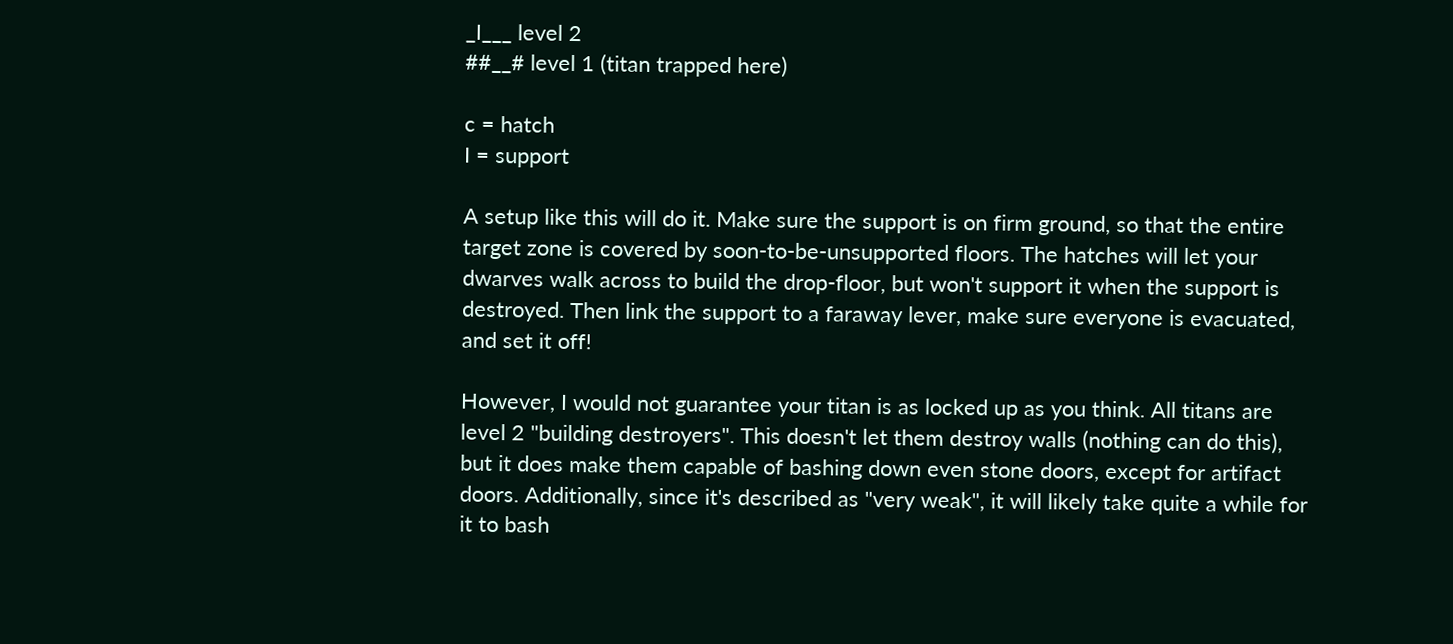_I___ level 2
##__# level 1 (titan trapped here)

c = hatch
I = support

A setup like this will do it. Make sure the support is on firm ground, so that the entire target zone is covered by soon-to-be-unsupported floors. The hatches will let your dwarves walk across to build the drop-floor, but won't support it when the support is destroyed. Then link the support to a faraway lever, make sure everyone is evacuated, and set it off!

However, I would not guarantee your titan is as locked up as you think. All titans are level 2 "building destroyers". This doesn't let them destroy walls (nothing can do this), but it does make them capable of bashing down even stone doors, except for artifact doors. Additionally, since it's described as "very weak", it will likely take quite a while for it to bash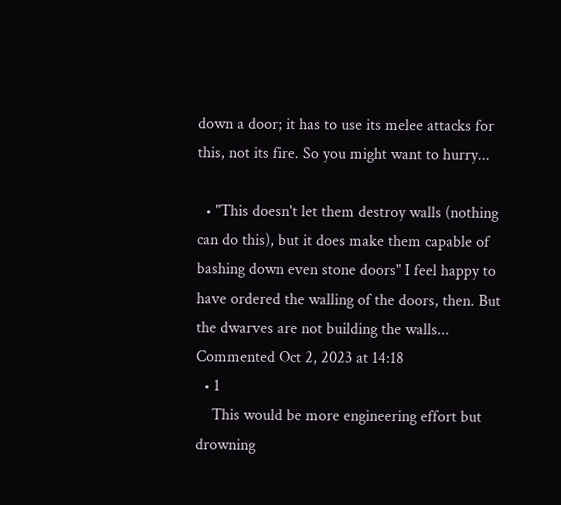down a door; it has to use its melee attacks for this, not its fire. So you might want to hurry...

  • "This doesn't let them destroy walls (nothing can do this), but it does make them capable of bashing down even stone doors" I feel happy to have ordered the walling of the doors, then. But the dwarves are not building the walls... Commented Oct 2, 2023 at 14:18
  • 1
    This would be more engineering effort but drowning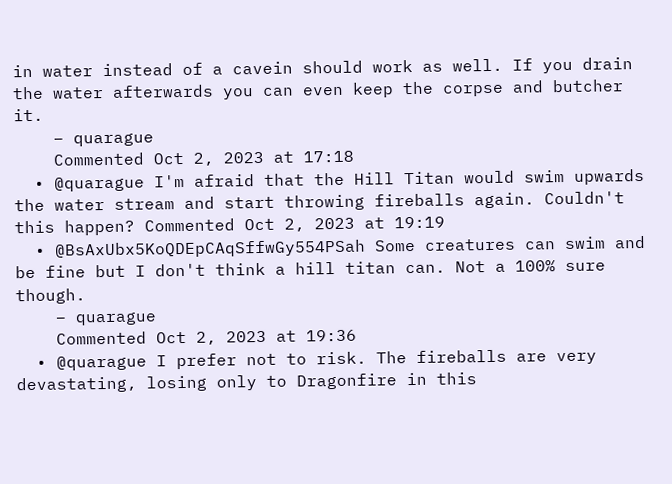in water instead of a cavein should work as well. If you drain the water afterwards you can even keep the corpse and butcher it.
    – quarague
    Commented Oct 2, 2023 at 17:18
  • @quarague I'm afraid that the Hill Titan would swim upwards the water stream and start throwing fireballs again. Couldn't this happen? Commented Oct 2, 2023 at 19:19
  • @BsAxUbx5KoQDEpCAqSffwGy554PSah Some creatures can swim and be fine but I don't think a hill titan can. Not a 100% sure though.
    – quarague
    Commented Oct 2, 2023 at 19:36
  • @quarague I prefer not to risk. The fireballs are very devastating, losing only to Dragonfire in this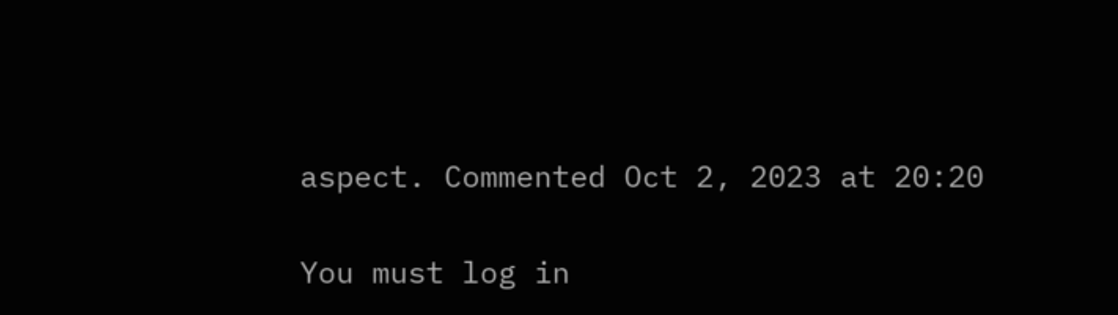aspect. Commented Oct 2, 2023 at 20:20

You must log in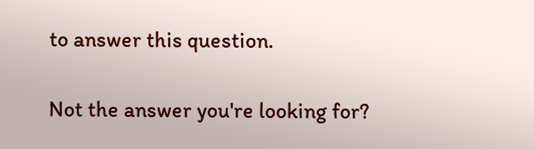to answer this question.

Not the answer you're looking for?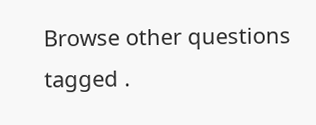Browse other questions tagged .